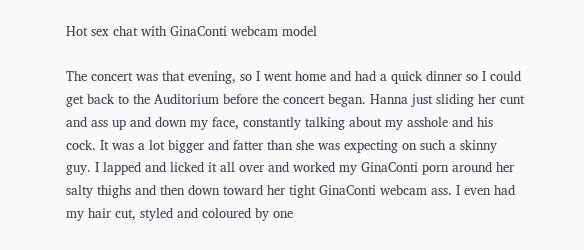Hot sex chat with GinaConti webcam model

The concert was that evening, so I went home and had a quick dinner so I could get back to the Auditorium before the concert began. Hanna just sliding her cunt and ass up and down my face, constantly talking about my asshole and his cock. It was a lot bigger and fatter than she was expecting on such a skinny guy. I lapped and licked it all over and worked my GinaConti porn around her salty thighs and then down toward her tight GinaConti webcam ass. I even had my hair cut, styled and coloured by one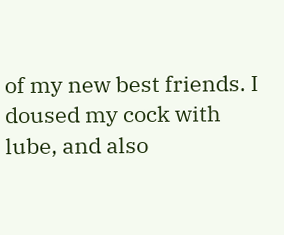of my new best friends. I doused my cock with lube, and also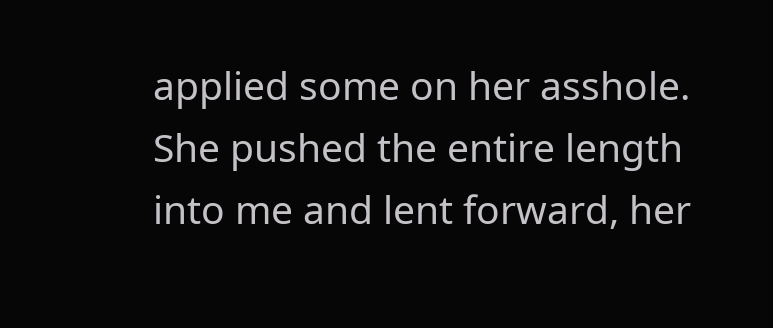applied some on her asshole. She pushed the entire length into me and lent forward, her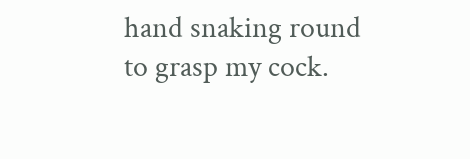hand snaking round to grasp my cock.